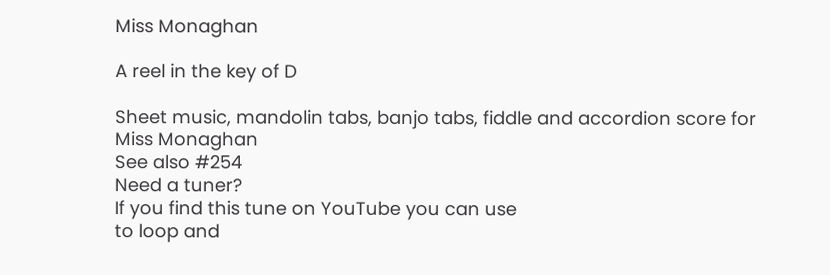Miss Monaghan

A reel in the key of D

Sheet music, mandolin tabs, banjo tabs, fiddle and accordion score for Miss Monaghan
See also #254
Need a tuner?
If you find this tune on YouTube you can use
to loop and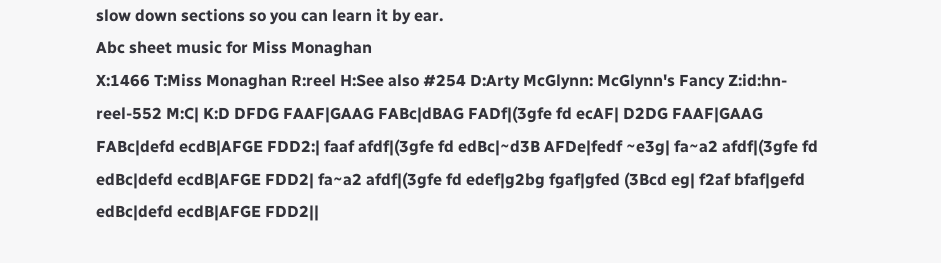slow down sections so you can learn it by ear.
Abc sheet music for Miss Monaghan
X:1466 T:Miss Monaghan R:reel H:See also #254 D:Arty McGlynn: McGlynn's Fancy Z:id:hn-reel-552 M:C| K:D DFDG FAAF|GAAG FABc|dBAG FADf|(3gfe fd ecAF| D2DG FAAF|GAAG FABc|defd ecdB|AFGE FDD2:| faaf afdf|(3gfe fd edBc|~d3B AFDe|fedf ~e3g| fa~a2 afdf|(3gfe fd edBc|defd ecdB|AFGE FDD2| fa~a2 afdf|(3gfe fd edef|g2bg fgaf|gfed (3Bcd eg| f2af bfaf|gefd edBc|defd ecdB|AFGE FDD2||